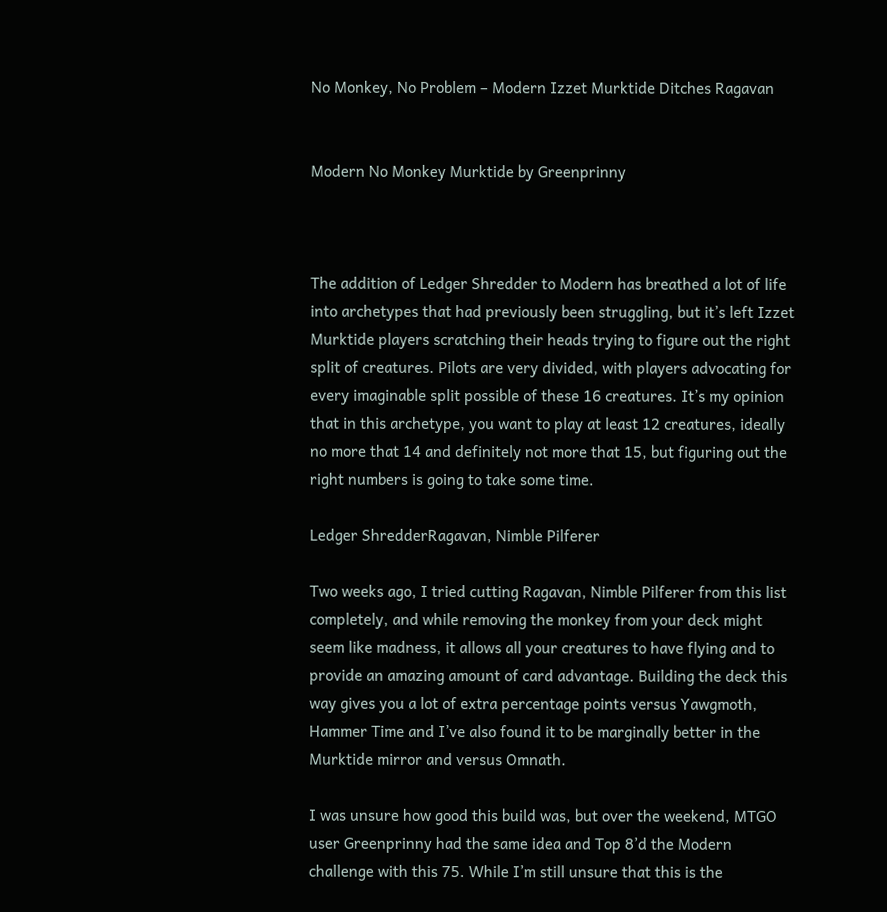No Monkey, No Problem – Modern Izzet Murktide Ditches Ragavan


Modern No Monkey Murktide by Greenprinny



The addition of Ledger Shredder to Modern has breathed a lot of life into archetypes that had previously been struggling, but it’s left Izzet Murktide players scratching their heads trying to figure out the right split of creatures. Pilots are very divided, with players advocating for every imaginable split possible of these 16 creatures. It’s my opinion that in this archetype, you want to play at least 12 creatures, ideally no more that 14 and definitely not more that 15, but figuring out the right numbers is going to take some time.

Ledger ShredderRagavan, Nimble Pilferer

Two weeks ago, I tried cutting Ragavan, Nimble Pilferer from this list completely, and while removing the monkey from your deck might seem like madness, it allows all your creatures to have flying and to provide an amazing amount of card advantage. Building the deck this way gives you a lot of extra percentage points versus Yawgmoth, Hammer Time and I’ve also found it to be marginally better in the Murktide mirror and versus Omnath.

I was unsure how good this build was, but over the weekend, MTGO user Greenprinny had the same idea and Top 8’d the Modern challenge with this 75. While I’m still unsure that this is the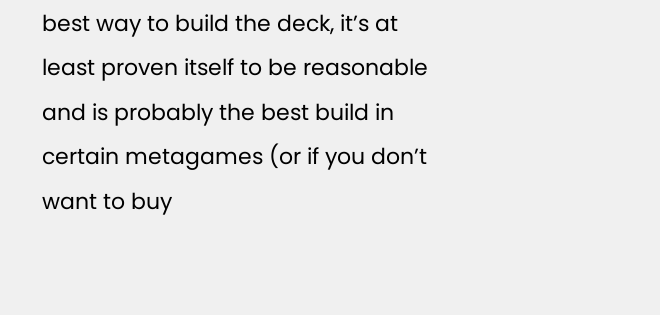best way to build the deck, it’s at least proven itself to be reasonable and is probably the best build in certain metagames (or if you don’t want to buy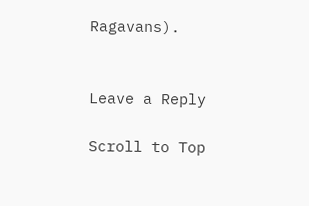Ragavans).


Leave a Reply

Scroll to Top